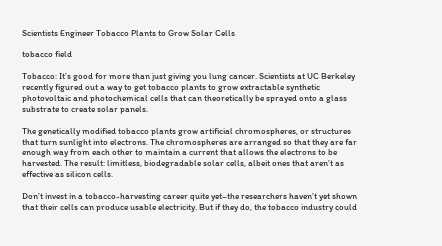Scientists Engineer Tobacco Plants to Grow Solar Cells

tobacco field

Tobacco: It’s good for more than just giving you lung cancer. Scientists at UC Berkeley recently figured out a way to get tobacco plants to grow extractable synthetic photovoltaic and photochemical cells that can theoretically be sprayed onto a glass substrate to create solar panels.

The genetically modified tobacco plants grow artificial chromospheres, or structures that turn sunlight into electrons. The chromospheres are arranged so that they are far enough way from each other to maintain a current that allows the electrons to be harvested. The result: limitless, biodegradable solar cells, albeit ones that aren’t as effective as silicon cells.

Don’t invest in a tobacco-harvesting career quite yet–the researchers haven’t yet shown that their cells can produce usable electricity. But if they do, the tobacco industry could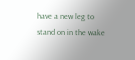have a new leg to stand on in the wake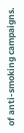of anti-smoking campaigns.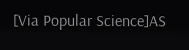[Via Popular Science]AS